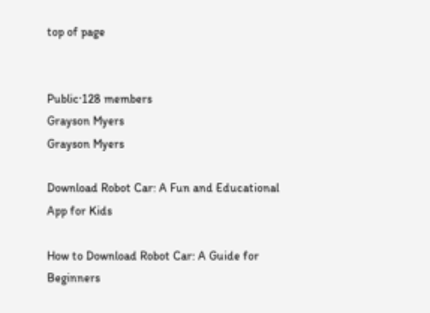top of page


Public·128 members
Grayson Myers
Grayson Myers

Download Robot Car: A Fun and Educational App for Kids

How to Download Robot Car: A Guide for Beginners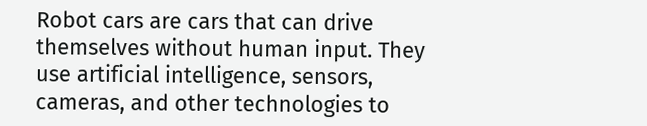Robot cars are cars that can drive themselves without human input. They use artificial intelligence, sensors, cameras, and other technologies to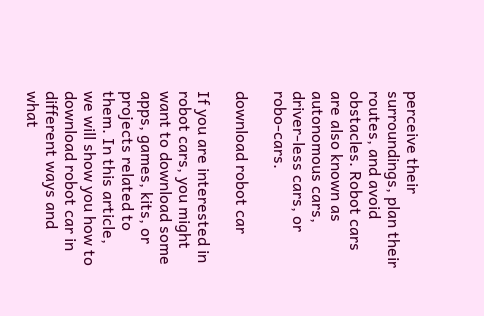perceive their surroundings, plan their routes, and avoid obstacles. Robot cars are also known as autonomous cars, driver-less cars, or robo-cars.

download robot car

If you are interested in robot cars, you might want to download some apps, games, kits, or projects related to them. In this article, we will show you how to download robot car in different ways and what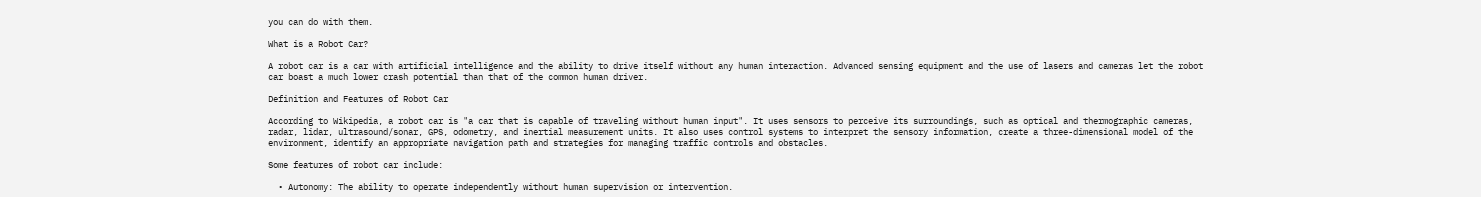you can do with them.

What is a Robot Car?

A robot car is a car with artificial intelligence and the ability to drive itself without any human interaction. Advanced sensing equipment and the use of lasers and cameras let the robot car boast a much lower crash potential than that of the common human driver.

Definition and Features of Robot Car

According to Wikipedia, a robot car is "a car that is capable of traveling without human input". It uses sensors to perceive its surroundings, such as optical and thermographic cameras, radar, lidar, ultrasound/sonar, GPS, odometry, and inertial measurement units. It also uses control systems to interpret the sensory information, create a three-dimensional model of the environment, identify an appropriate navigation path and strategies for managing traffic controls and obstacles.

Some features of robot car include:

  • Autonomy: The ability to operate independently without human supervision or intervention.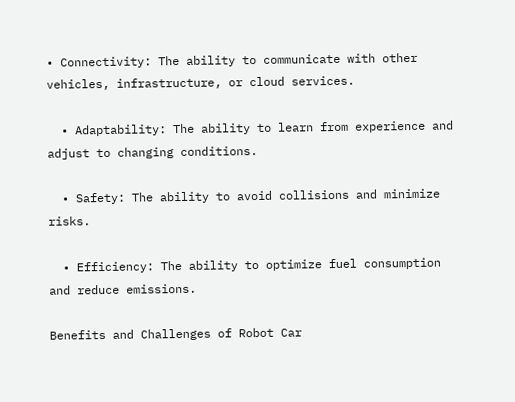• Connectivity: The ability to communicate with other vehicles, infrastructure, or cloud services.

  • Adaptability: The ability to learn from experience and adjust to changing conditions.

  • Safety: The ability to avoid collisions and minimize risks.

  • Efficiency: The ability to optimize fuel consumption and reduce emissions.

Benefits and Challenges of Robot Car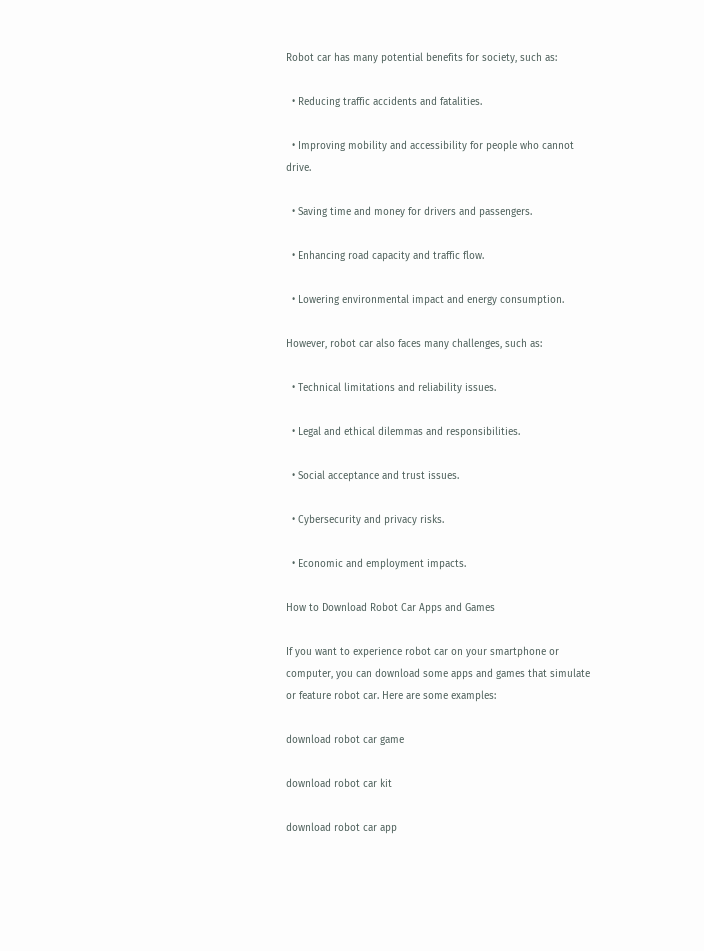Robot car has many potential benefits for society, such as:

  • Reducing traffic accidents and fatalities.

  • Improving mobility and accessibility for people who cannot drive.

  • Saving time and money for drivers and passengers.

  • Enhancing road capacity and traffic flow.

  • Lowering environmental impact and energy consumption.

However, robot car also faces many challenges, such as:

  • Technical limitations and reliability issues.

  • Legal and ethical dilemmas and responsibilities.

  • Social acceptance and trust issues.

  • Cybersecurity and privacy risks.

  • Economic and employment impacts.

How to Download Robot Car Apps and Games

If you want to experience robot car on your smartphone or computer, you can download some apps and games that simulate or feature robot car. Here are some examples:

download robot car game

download robot car kit

download robot car app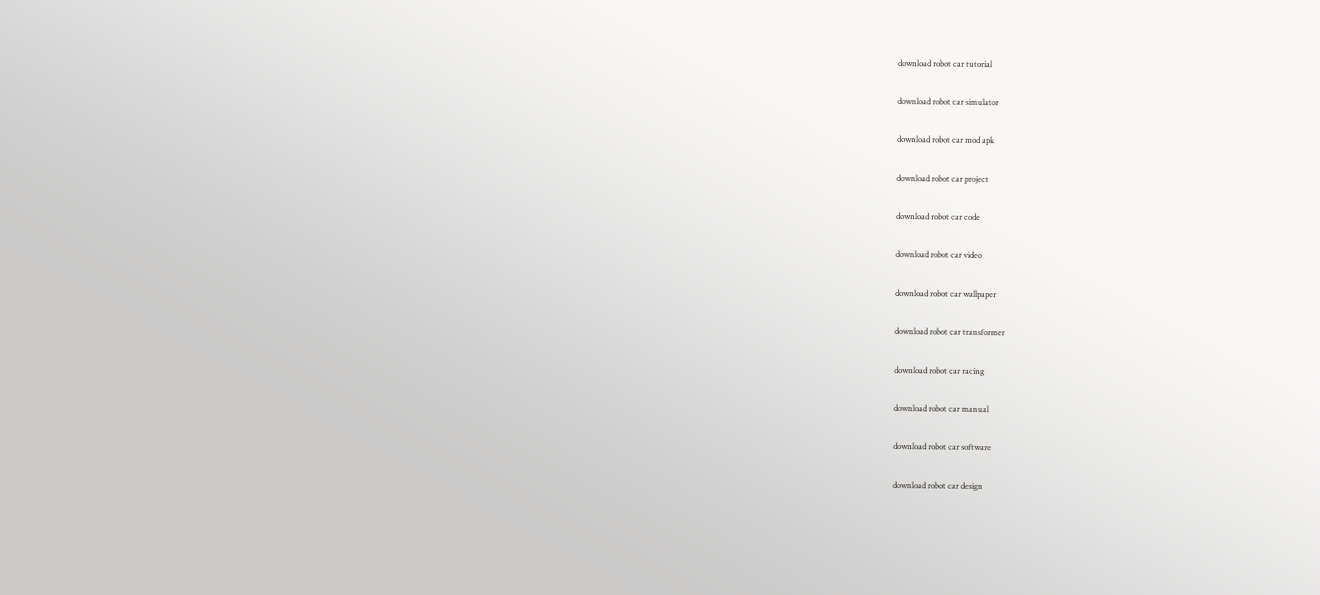download robot car tutorial

download robot car simulator

download robot car mod apk

download robot car project

download robot car code

download robot car video

download robot car wallpaper

download robot car transformer

download robot car racing

download robot car manual

download robot car software

download robot car design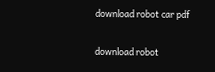download robot car pdf

download robot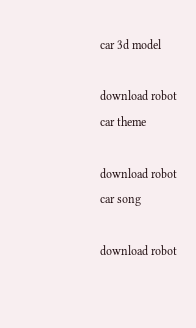car 3d model

download robot car theme

download robot car song

download robot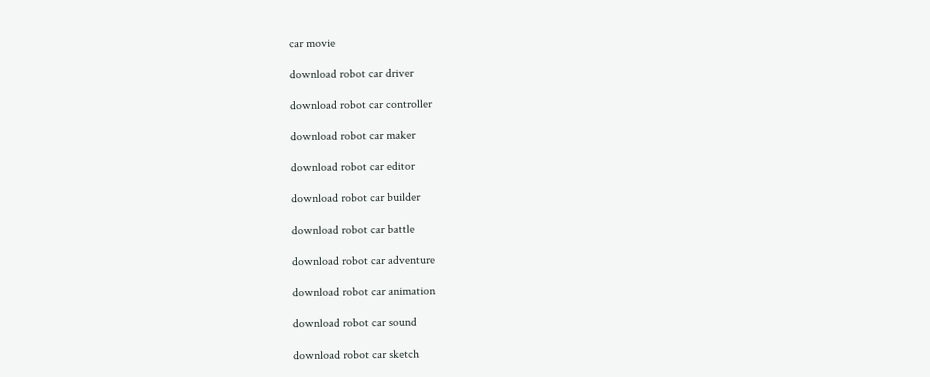car movie

download robot car driver

download robot car controller

download robot car maker

download robot car editor

download robot car builder

download robot car battle

download robot car adventure

download robot car animation

download robot car sound

download robot car sketch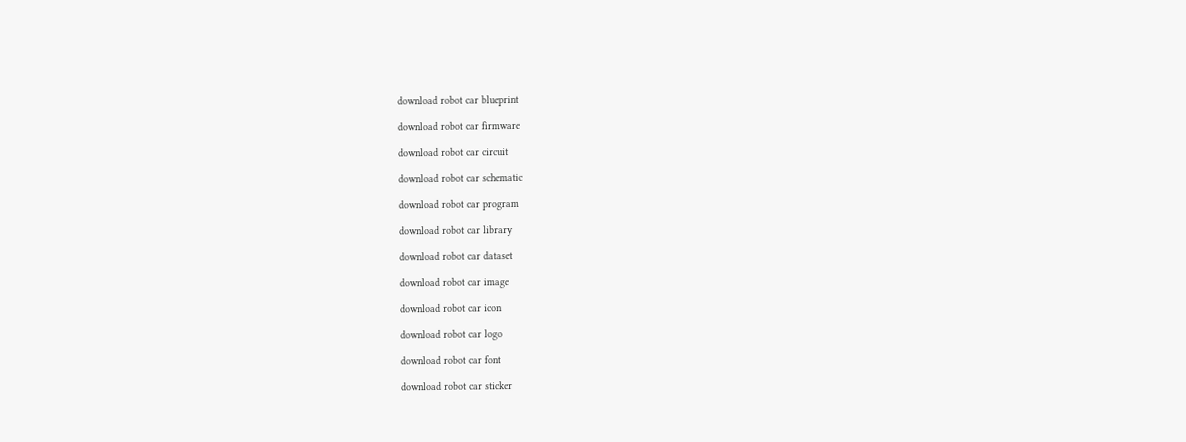download robot car blueprint

download robot car firmware

download robot car circuit

download robot car schematic

download robot car program

download robot car library

download robot car dataset

download robot car image

download robot car icon

download robot car logo

download robot car font

download robot car sticker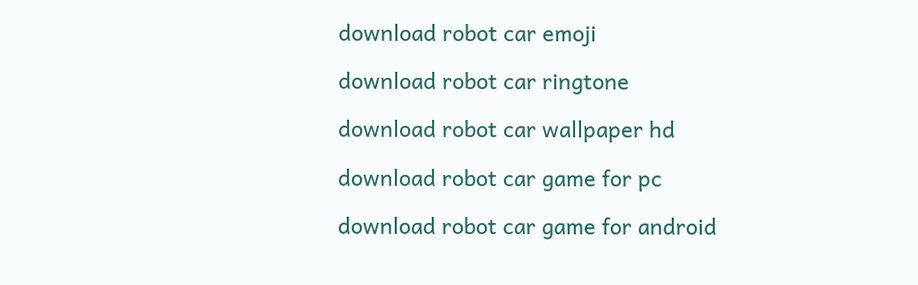download robot car emoji

download robot car ringtone

download robot car wallpaper hd

download robot car game for pc

download robot car game for android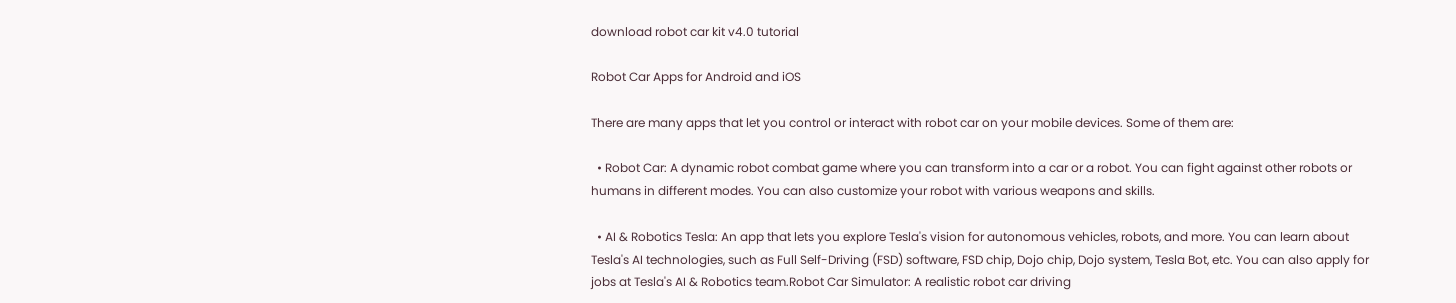download robot car kit v4.0 tutorial

Robot Car Apps for Android and iOS

There are many apps that let you control or interact with robot car on your mobile devices. Some of them are:

  • Robot Car: A dynamic robot combat game where you can transform into a car or a robot. You can fight against other robots or humans in different modes. You can also customize your robot with various weapons and skills.

  • AI & Robotics Tesla: An app that lets you explore Tesla's vision for autonomous vehicles, robots, and more. You can learn about Tesla's AI technologies, such as Full Self-Driving (FSD) software, FSD chip, Dojo chip, Dojo system, Tesla Bot, etc. You can also apply for jobs at Tesla's AI & Robotics team.Robot Car Simulator: A realistic robot car driving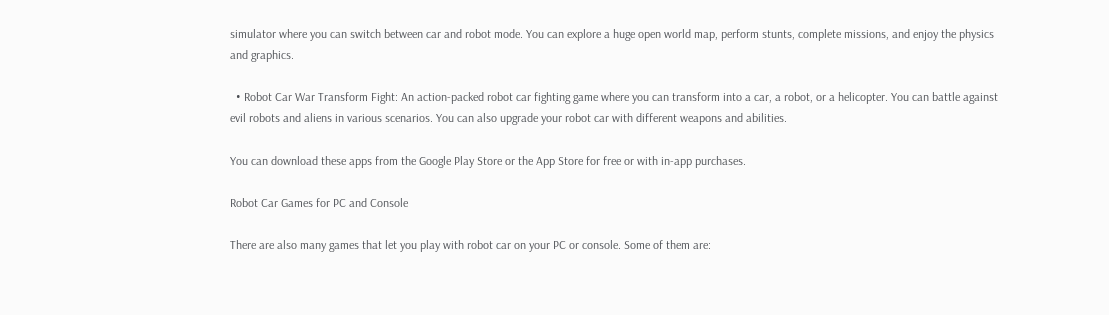simulator where you can switch between car and robot mode. You can explore a huge open world map, perform stunts, complete missions, and enjoy the physics and graphics.

  • Robot Car War Transform Fight: An action-packed robot car fighting game where you can transform into a car, a robot, or a helicopter. You can battle against evil robots and aliens in various scenarios. You can also upgrade your robot car with different weapons and abilities.

You can download these apps from the Google Play Store or the App Store for free or with in-app purchases.

Robot Car Games for PC and Console

There are also many games that let you play with robot car on your PC or console. Some of them are: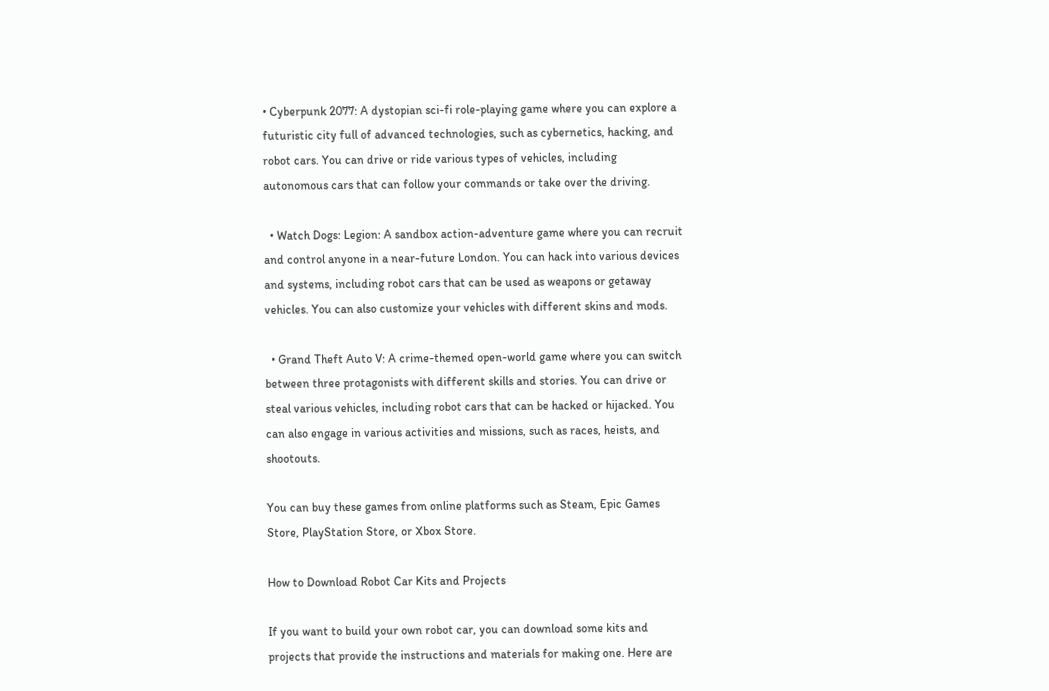• Cyberpunk 2077: A dystopian sci-fi role-playing game where you can explore a futuristic city full of advanced technologies, such as cybernetics, hacking, and robot cars. You can drive or ride various types of vehicles, including autonomous cars that can follow your commands or take over the driving.

  • Watch Dogs: Legion: A sandbox action-adventure game where you can recruit and control anyone in a near-future London. You can hack into various devices and systems, including robot cars that can be used as weapons or getaway vehicles. You can also customize your vehicles with different skins and mods.

  • Grand Theft Auto V: A crime-themed open-world game where you can switch between three protagonists with different skills and stories. You can drive or steal various vehicles, including robot cars that can be hacked or hijacked. You can also engage in various activities and missions, such as races, heists, and shootouts.

You can buy these games from online platforms such as Steam, Epic Games Store, PlayStation Store, or Xbox Store.

How to Download Robot Car Kits and Projects

If you want to build your own robot car, you can download some kits and projects that provide the instructions and materials for making one. Here are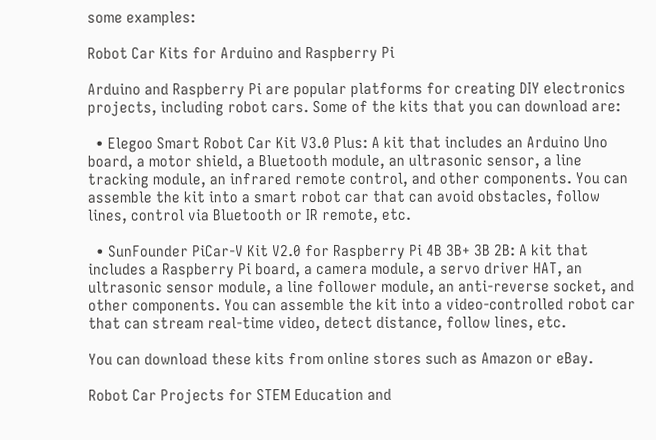some examples:

Robot Car Kits for Arduino and Raspberry Pi

Arduino and Raspberry Pi are popular platforms for creating DIY electronics projects, including robot cars. Some of the kits that you can download are:

  • Elegoo Smart Robot Car Kit V3.0 Plus: A kit that includes an Arduino Uno board, a motor shield, a Bluetooth module, an ultrasonic sensor, a line tracking module, an infrared remote control, and other components. You can assemble the kit into a smart robot car that can avoid obstacles, follow lines, control via Bluetooth or IR remote, etc.

  • SunFounder PiCar-V Kit V2.0 for Raspberry Pi 4B 3B+ 3B 2B: A kit that includes a Raspberry Pi board, a camera module, a servo driver HAT, an ultrasonic sensor module, a line follower module, an anti-reverse socket, and other components. You can assemble the kit into a video-controlled robot car that can stream real-time video, detect distance, follow lines, etc.

You can download these kits from online stores such as Amazon or eBay.

Robot Car Projects for STEM Education and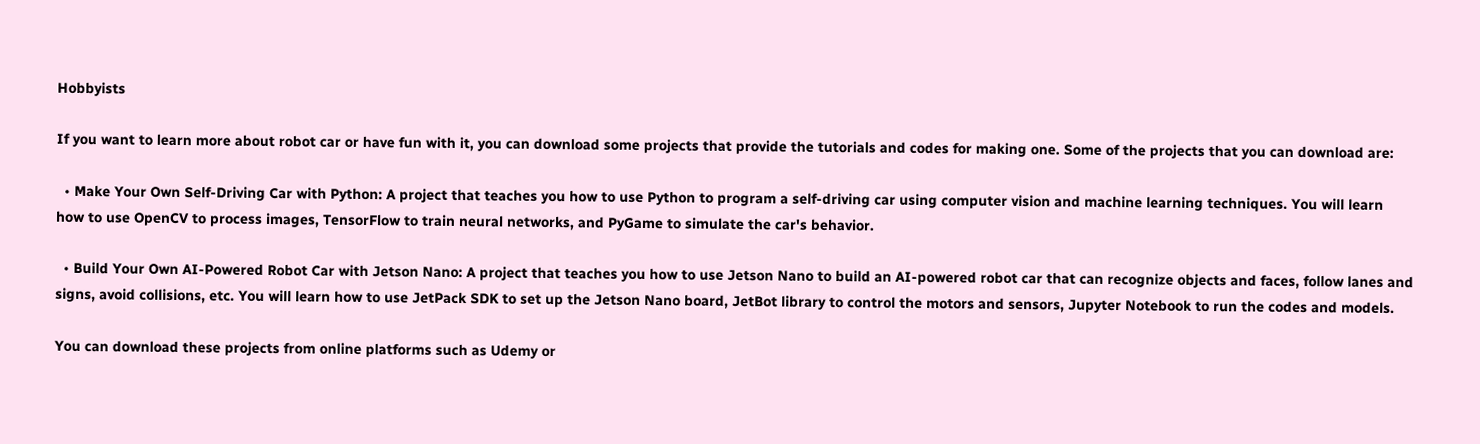Hobbyists

If you want to learn more about robot car or have fun with it, you can download some projects that provide the tutorials and codes for making one. Some of the projects that you can download are:

  • Make Your Own Self-Driving Car with Python: A project that teaches you how to use Python to program a self-driving car using computer vision and machine learning techniques. You will learn how to use OpenCV to process images, TensorFlow to train neural networks, and PyGame to simulate the car's behavior.

  • Build Your Own AI-Powered Robot Car with Jetson Nano: A project that teaches you how to use Jetson Nano to build an AI-powered robot car that can recognize objects and faces, follow lanes and signs, avoid collisions, etc. You will learn how to use JetPack SDK to set up the Jetson Nano board, JetBot library to control the motors and sensors, Jupyter Notebook to run the codes and models.

You can download these projects from online platforms such as Udemy or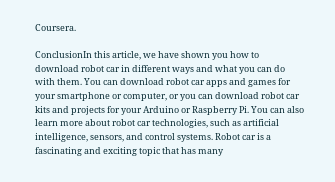Coursera.

ConclusionIn this article, we have shown you how to download robot car in different ways and what you can do with them. You can download robot car apps and games for your smartphone or computer, or you can download robot car kits and projects for your Arduino or Raspberry Pi. You can also learn more about robot car technologies, such as artificial intelligence, sensors, and control systems. Robot car is a fascinating and exciting topic that has many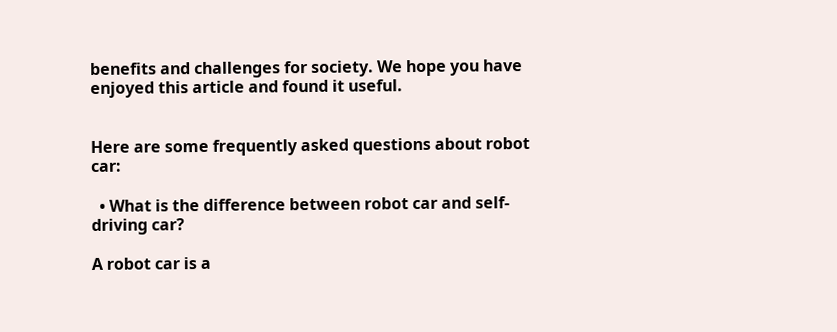benefits and challenges for society. We hope you have enjoyed this article and found it useful.


Here are some frequently asked questions about robot car:

  • What is the difference between robot car and self-driving car?

A robot car is a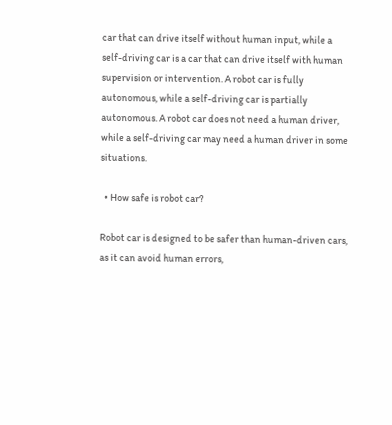car that can drive itself without human input, while a self-driving car is a car that can drive itself with human supervision or intervention. A robot car is fully autonomous, while a self-driving car is partially autonomous. A robot car does not need a human driver, while a self-driving car may need a human driver in some situations.

  • How safe is robot car?

Robot car is designed to be safer than human-driven cars, as it can avoid human errors,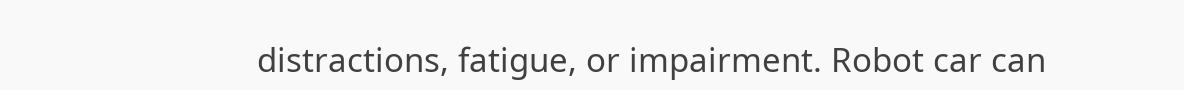distractions, fatigue, or impairment. Robot car can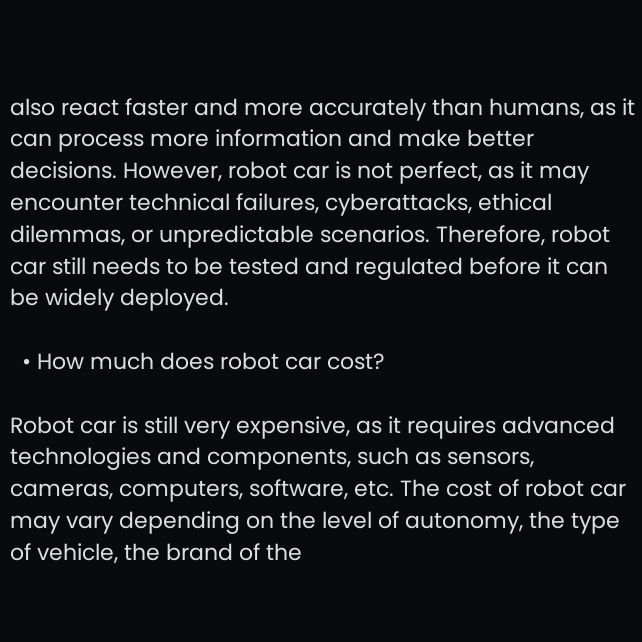also react faster and more accurately than humans, as it can process more information and make better decisions. However, robot car is not perfect, as it may encounter technical failures, cyberattacks, ethical dilemmas, or unpredictable scenarios. Therefore, robot car still needs to be tested and regulated before it can be widely deployed.

  • How much does robot car cost?

Robot car is still very expensive, as it requires advanced technologies and components, such as sensors, cameras, computers, software, etc. The cost of robot car may vary depending on the level of autonomy, the type of vehicle, the brand of the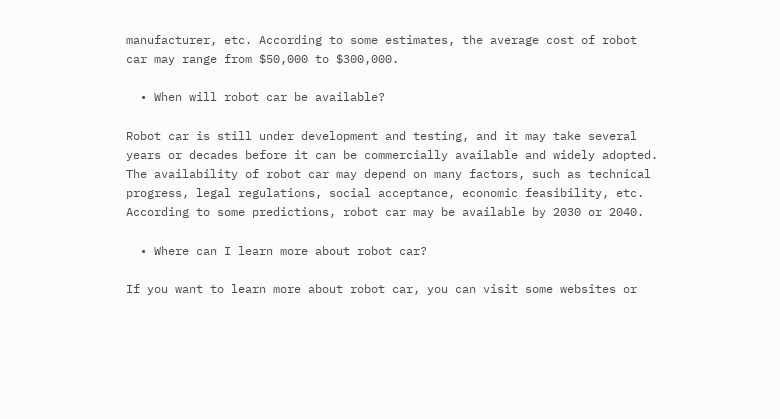manufacturer, etc. According to some estimates, the average cost of robot car may range from $50,000 to $300,000.

  • When will robot car be available?

Robot car is still under development and testing, and it may take several years or decades before it can be commercially available and widely adopted. The availability of robot car may depend on many factors, such as technical progress, legal regulations, social acceptance, economic feasibility, etc. According to some predictions, robot car may be available by 2030 or 2040.

  • Where can I learn more about robot car?

If you want to learn more about robot car, you can visit some websites or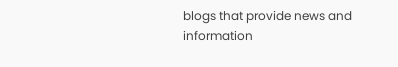blogs that provide news and information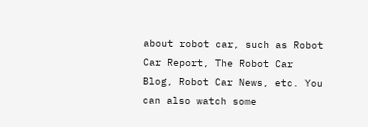about robot car, such as Robot Car Report, The Robot Car Blog, Robot Car News, etc. You can also watch some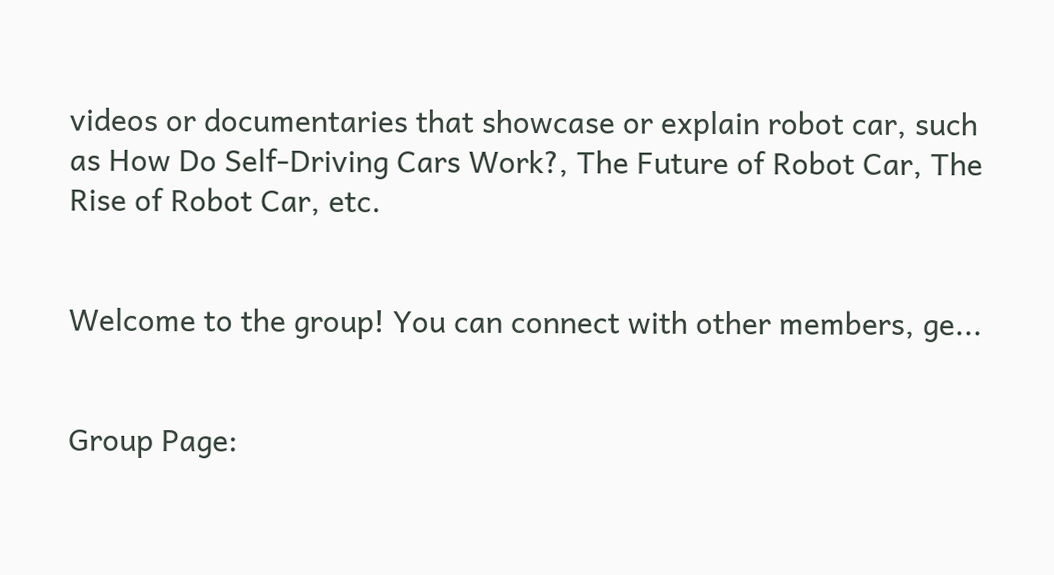videos or documentaries that showcase or explain robot car, such as How Do Self-Driving Cars Work?, The Future of Robot Car, The Rise of Robot Car, etc.


Welcome to the group! You can connect with other members, ge...


Group Page: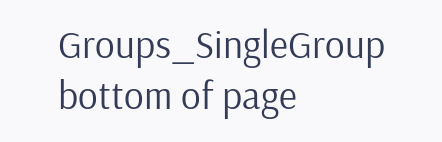Groups_SingleGroup
bottom of page